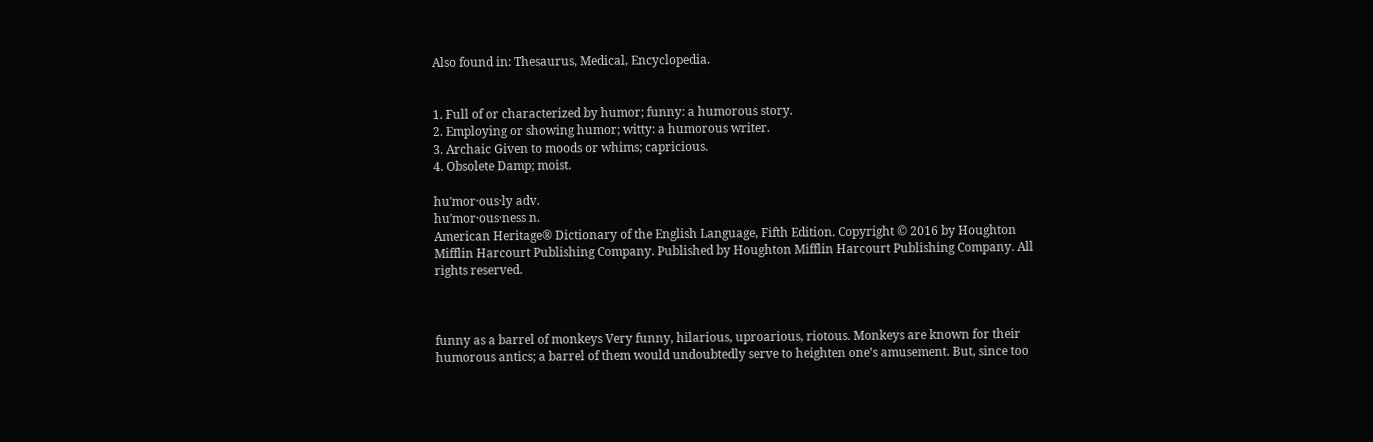Also found in: Thesaurus, Medical, Encyclopedia.


1. Full of or characterized by humor; funny: a humorous story.
2. Employing or showing humor; witty: a humorous writer.
3. Archaic Given to moods or whims; capricious.
4. Obsolete Damp; moist.

hu′mor·ous·ly adv.
hu′mor·ous·ness n.
American Heritage® Dictionary of the English Language, Fifth Edition. Copyright © 2016 by Houghton Mifflin Harcourt Publishing Company. Published by Houghton Mifflin Harcourt Publishing Company. All rights reserved.



funny as a barrel of monkeys Very funny, hilarious, uproarious, riotous. Monkeys are known for their humorous antics; a barrel of them would undoubtedly serve to heighten one’s amusement. But, since too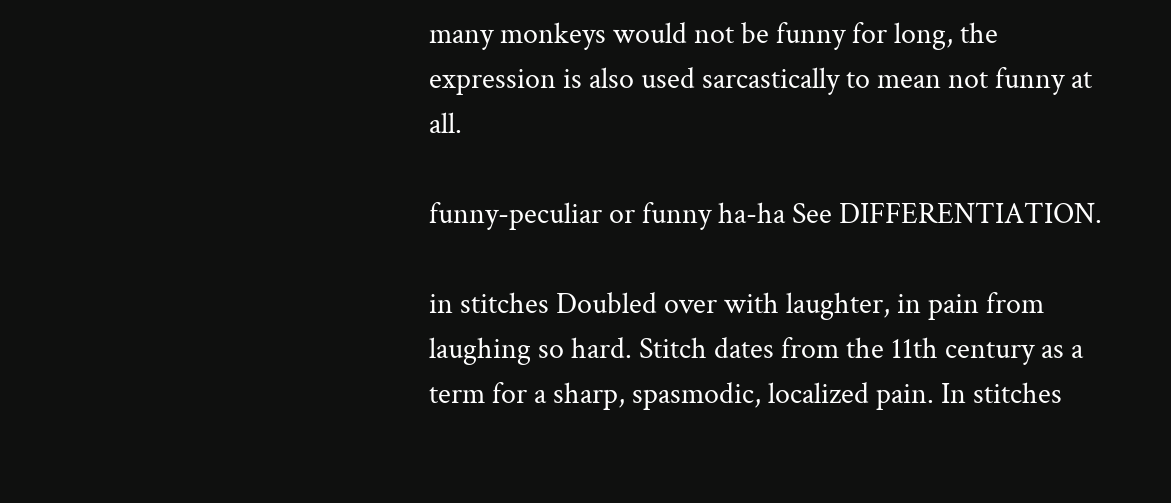many monkeys would not be funny for long, the expression is also used sarcastically to mean not funny at all.

funny-peculiar or funny ha-ha See DIFFERENTIATION.

in stitches Doubled over with laughter, in pain from laughing so hard. Stitch dates from the 11th century as a term for a sharp, spasmodic, localized pain. In stitches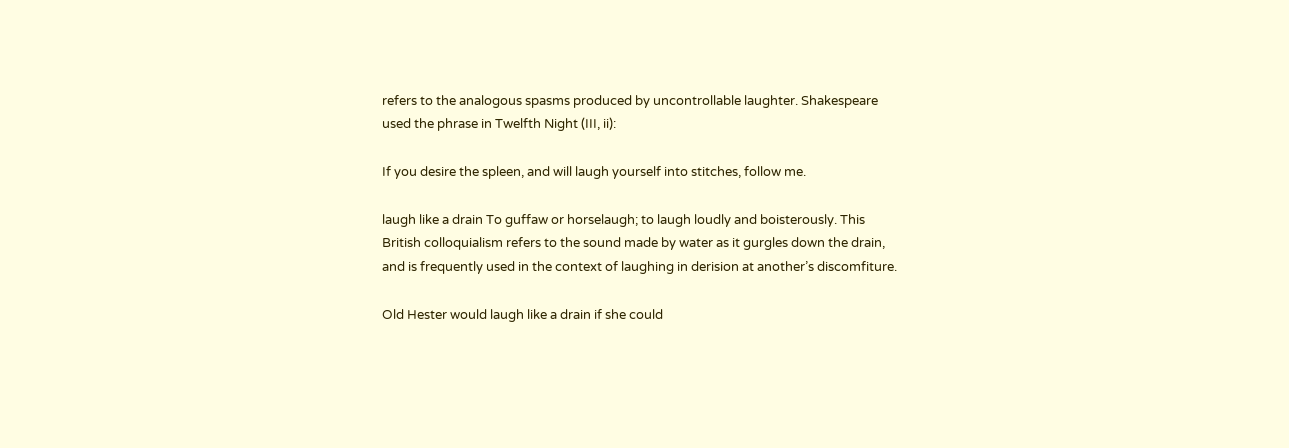refers to the analogous spasms produced by uncontrollable laughter. Shakespeare used the phrase in Twelfth Night (III, ii):

If you desire the spleen, and will laugh yourself into stitches, follow me.

laugh like a drain To guffaw or horselaugh; to laugh loudly and boisterously. This British colloquialism refers to the sound made by water as it gurgles down the drain, and is frequently used in the context of laughing in derision at another’s discomfiture.

Old Hester would laugh like a drain if she could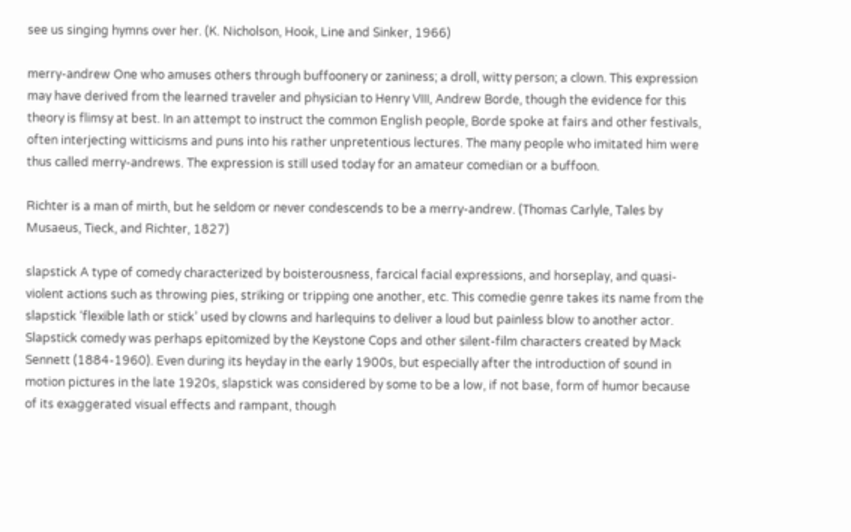see us singing hymns over her. (K. Nicholson, Hook, Line and Sinker, 1966)

merry-andrew One who amuses others through buffoonery or zaniness; a droll, witty person; a clown. This expression may have derived from the learned traveler and physician to Henry VIII, Andrew Borde, though the evidence for this theory is flimsy at best. In an attempt to instruct the common English people, Borde spoke at fairs and other festivals, often interjecting witticisms and puns into his rather unpretentious lectures. The many people who imitated him were thus called merry-andrews. The expression is still used today for an amateur comedian or a buffoon.

Richter is a man of mirth, but he seldom or never condescends to be a merry-andrew. (Thomas Carlyle, Tales by Musaeus, Tieck, and Richter, 1827)

slapstick A type of comedy characterized by boisterousness, farcical facial expressions, and horseplay, and quasi-violent actions such as throwing pies, striking or tripping one another, etc. This comedie genre takes its name from the slapstick ‘flexible lath or stick’ used by clowns and harlequins to deliver a loud but painless blow to another actor. Slapstick comedy was perhaps epitomized by the Keystone Cops and other silent-film characters created by Mack Sennett (1884-1960). Even during its heyday in the early 1900s, but especially after the introduction of sound in motion pictures in the late 1920s, slapstick was considered by some to be a low, if not base, form of humor because of its exaggerated visual effects and rampant, though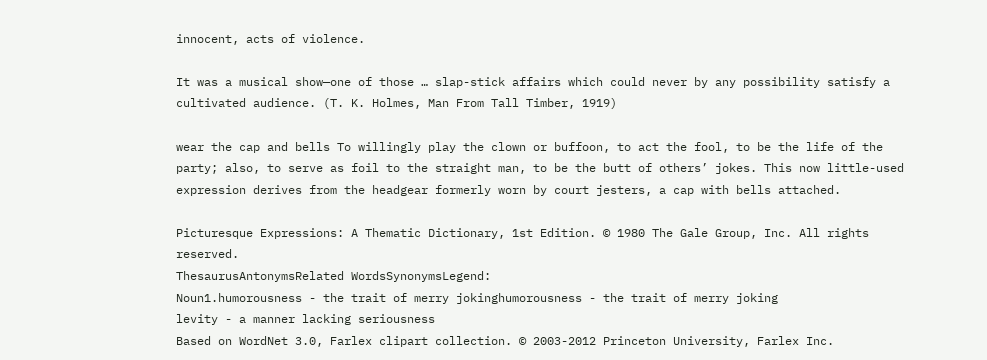innocent, acts of violence.

It was a musical show—one of those … slap-stick affairs which could never by any possibility satisfy a cultivated audience. (T. K. Holmes, Man From Tall Timber, 1919)

wear the cap and bells To willingly play the clown or buffoon, to act the fool, to be the life of the party; also, to serve as foil to the straight man, to be the butt of others’ jokes. This now little-used expression derives from the headgear formerly worn by court jesters, a cap with bells attached.

Picturesque Expressions: A Thematic Dictionary, 1st Edition. © 1980 The Gale Group, Inc. All rights reserved.
ThesaurusAntonymsRelated WordsSynonymsLegend:
Noun1.humorousness - the trait of merry jokinghumorousness - the trait of merry joking
levity - a manner lacking seriousness
Based on WordNet 3.0, Farlex clipart collection. © 2003-2012 Princeton University, Farlex Inc.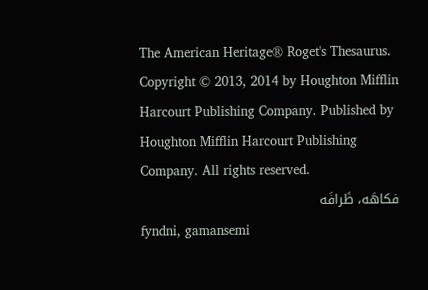The American Heritage® Roget's Thesaurus. Copyright © 2013, 2014 by Houghton Mifflin Harcourt Publishing Company. Published by Houghton Mifflin Harcourt Publishing Company. All rights reserved.
فكاهَه، ظَرافَه
fyndni, gamansemi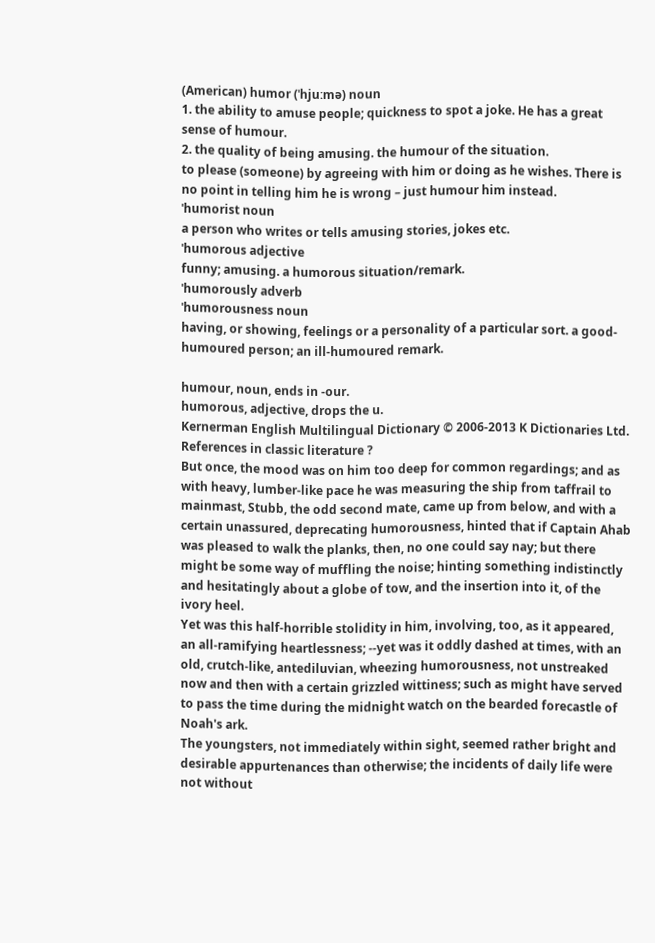(American) humor (ˈhjuːmə) noun
1. the ability to amuse people; quickness to spot a joke. He has a great sense of humour.
2. the quality of being amusing. the humour of the situation.
to please (someone) by agreeing with him or doing as he wishes. There is no point in telling him he is wrong – just humour him instead.
ˈhumorist noun
a person who writes or tells amusing stories, jokes etc.
ˈhumorous adjective
funny; amusing. a humorous situation/remark.
ˈhumorously adverb
ˈhumorousness noun
having, or showing, feelings or a personality of a particular sort. a good-humoured person; an ill-humoured remark.

humour, noun, ends in -our.
humorous, adjective, drops the u.
Kernerman English Multilingual Dictionary © 2006-2013 K Dictionaries Ltd.
References in classic literature ?
But once, the mood was on him too deep for common regardings; and as with heavy, lumber-like pace he was measuring the ship from taffrail to mainmast, Stubb, the odd second mate, came up from below, and with a certain unassured, deprecating humorousness, hinted that if Captain Ahab was pleased to walk the planks, then, no one could say nay; but there might be some way of muffling the noise; hinting something indistinctly and hesitatingly about a globe of tow, and the insertion into it, of the ivory heel.
Yet was this half-horrible stolidity in him, involving, too, as it appeared, an all-ramifying heartlessness; --yet was it oddly dashed at times, with an old, crutch-like, antediluvian, wheezing humorousness, not unstreaked now and then with a certain grizzled wittiness; such as might have served to pass the time during the midnight watch on the bearded forecastle of Noah's ark.
The youngsters, not immediately within sight, seemed rather bright and desirable appurtenances than otherwise; the incidents of daily life were not without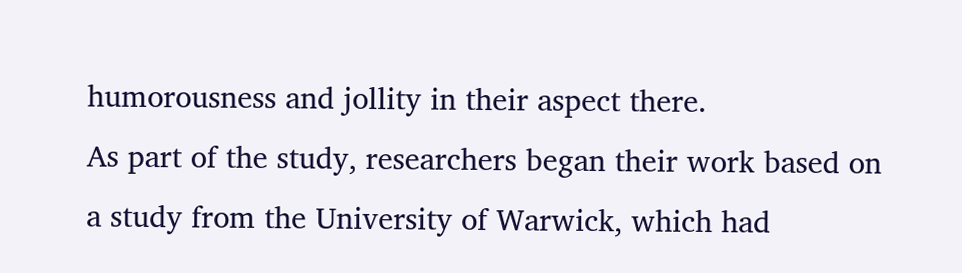humorousness and jollity in their aspect there.
As part of the study, researchers began their work based on a study from the University of Warwick, which had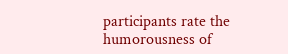participants rate the humorousness of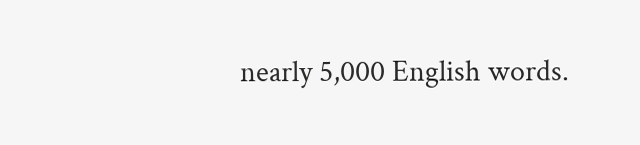nearly 5,000 English words.